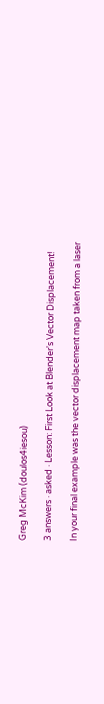Greg McKim (doulos4iesou)

3 answers · asked · Lesson: First Look at Blender's Vector Displacement!

In your final example was the vector displacement map taken from a laser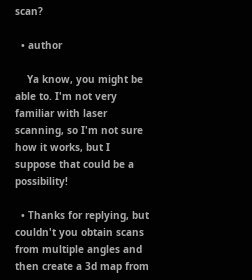scan?

  • author

    Ya know, you might be able to. I'm not very familiar with laser scanning, so I'm not sure how it works, but I suppose that could be a possibility!

  • Thanks for replying, but couldn't you obtain scans from multiple angles and then create a 3d map from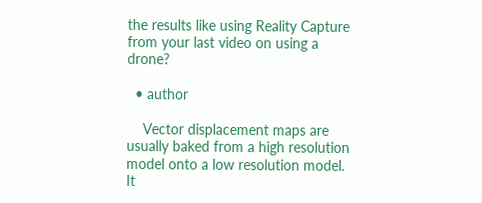the results like using Reality Capture from your last video on using a drone?

  • author

    Vector displacement maps are usually baked from a high resolution model onto a low resolution model. It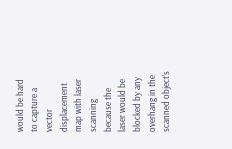would be hard to capture a vector displacement map with laser scanning because the laser would be blocked by any overhang in the scanned object's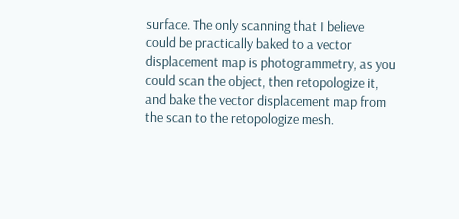surface. The only scanning that I believe could be practically baked to a vector displacement map is photogrammetry, as you could scan the object, then retopologize it, and bake the vector displacement map from the scan to the retopologize mesh.